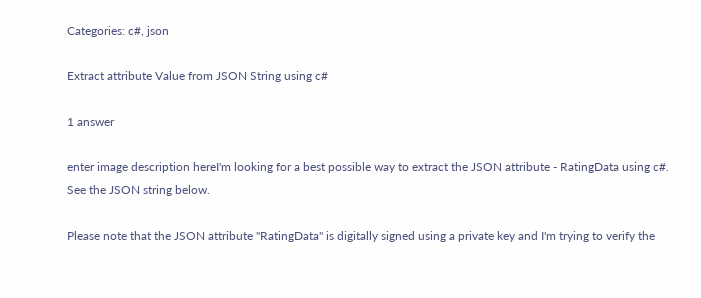Categories: c#, json

Extract attribute Value from JSON String using c#

1 answer

enter image description hereI'm looking for a best possible way to extract the JSON attribute - RatingData using c#. See the JSON string below.

Please note that the JSON attribute "RatingData" is digitally signed using a private key and I'm trying to verify the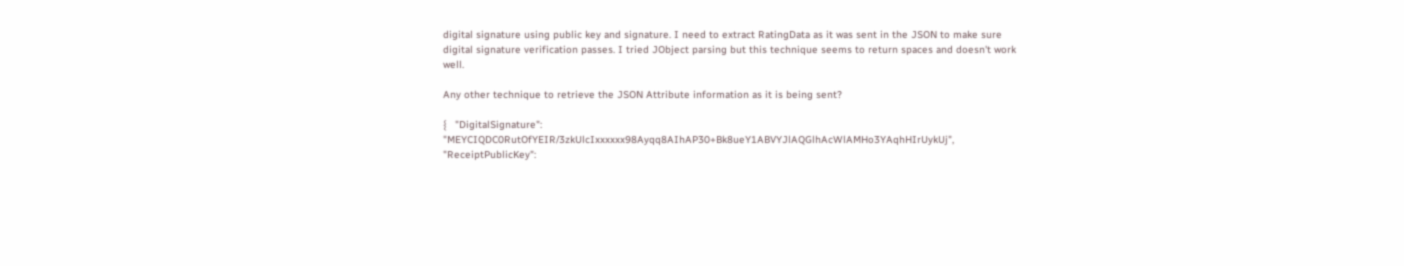digital signature using public key and signature. I need to extract RatingData as it was sent in the JSON to make sure digital signature verification passes. I tried JObject parsing but this technique seems to return spaces and doesn't work well.

Any other technique to retrieve the JSON Attribute information as it is being sent?

{   "DigitalSignature": "MEYCIQDC0RutOfYEIR/3zkUlcIxxxxxx98Ayqq8AIhAP30+Bk8ueY1ABVYJlAQGlhAcWlAMHo3YAqhHIrUykUj",   "ReceiptPublicKey":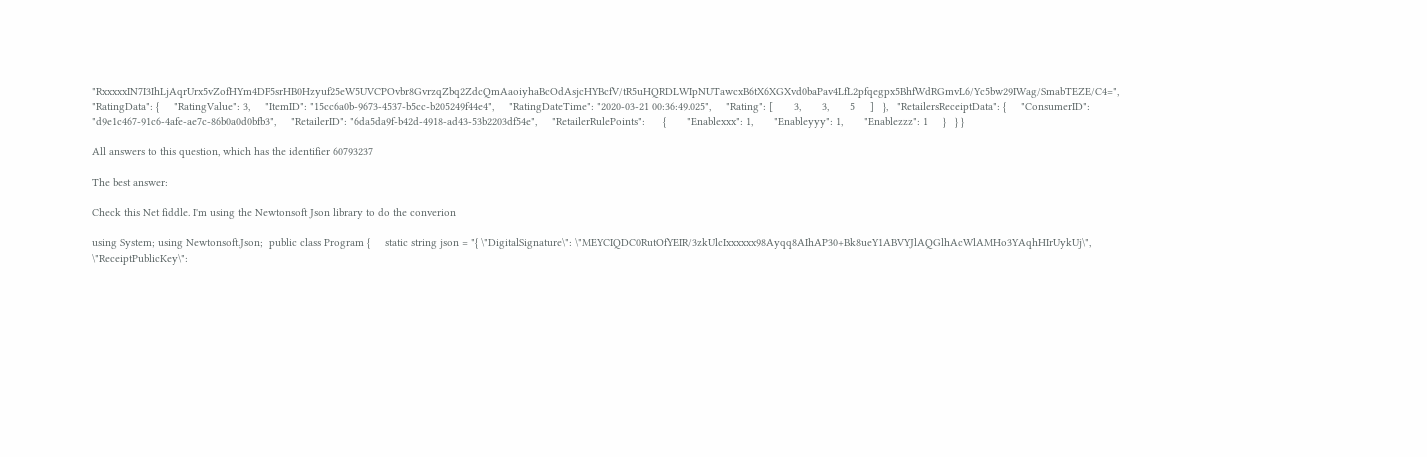"RxxxxxIN7I3IhLjAqrUrx5vZofHYm4DF5srHB0Hzyuf25eW5UVCPOvbr8GvrzqZbq2ZdcQmAaoiyhaBcOdAsjcHYBcfV/tR5uHQRDLWIpNUTawcxB6tX6XGXvd0baPav4LfL2pfqegpx5BhfWdRGmvL6/Yc5bw29IWag/SmabTEZE/C4=",   "RatingData": {     "RatingValue": 3,     "ItemID": "15cc6a0b-9673-4537-b5cc-b205249f44e4",     "RatingDateTime": "2020-03-21 00:36:49.025",     "Rating": [       3,       3,       5     ]   },   "RetailersReceiptData": {     "ConsumerID": "d9e1c467-91c6-4afe-ae7c-86b0a0d0bfb3",     "RetailerID": "6da5da9f-b42d-4918-ad43-53b2203df54e",     "RetailerRulePoints":      {       "Enablexxx": 1,       "Enableyyy": 1,       "Enablezzz": 1     }   } }

All answers to this question, which has the identifier 60793237

The best answer:

Check this Net fiddle. I'm using the Newtonsoft Json library to do the converion

using System; using Newtonsoft.Json;  public class Program {     static string json = "{ \"DigitalSignature\": \"MEYCIQDC0RutOfYEIR/3zkUlcIxxxxxx98Ayqq8AIhAP30+Bk8ueY1ABVYJlAQGlhAcWlAMHo3YAqhHIrUykUj\",  \"ReceiptPublicKey\":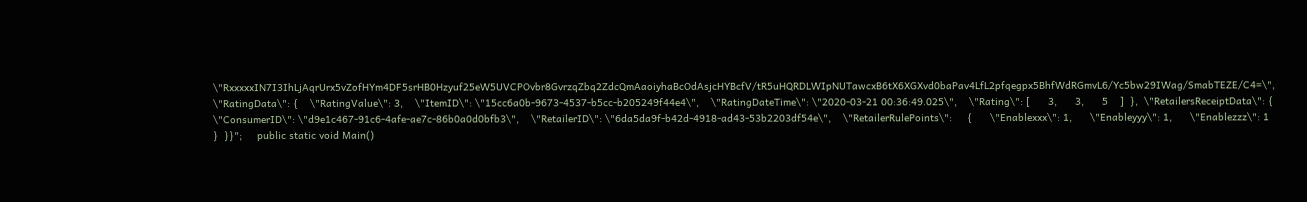\"RxxxxxIN7I3IhLjAqrUrx5vZofHYm4DF5srHB0Hzyuf25eW5UVCPOvbr8GvrzqZbq2ZdcQmAaoiyhaBcOdAsjcHYBcfV/tR5uHQRDLWIpNUTawcxB6tX6XGXvd0baPav4LfL2pfqegpx5BhfWdRGmvL6/Yc5bw29IWag/SmabTEZE/C4=\",  \"RatingData\": {    \"RatingValue\": 3,    \"ItemID\": \"15cc6a0b-9673-4537-b5cc-b205249f44e4\",    \"RatingDateTime\": \"2020-03-21 00:36:49.025\",    \"Rating\": [      3,      3,      5    ]  },  \"RetailersReceiptData\": {    \"ConsumerID\": \"d9e1c467-91c6-4afe-ae7c-86b0a0d0bfb3\",    \"RetailerID\": \"6da5da9f-b42d-4918-ad43-53b2203df54e\",    \"RetailerRulePoints\":     {      \"Enablexxx\": 1,      \"Enableyyy\": 1,      \"Enablezzz\": 1    }  }}";     public static void Main()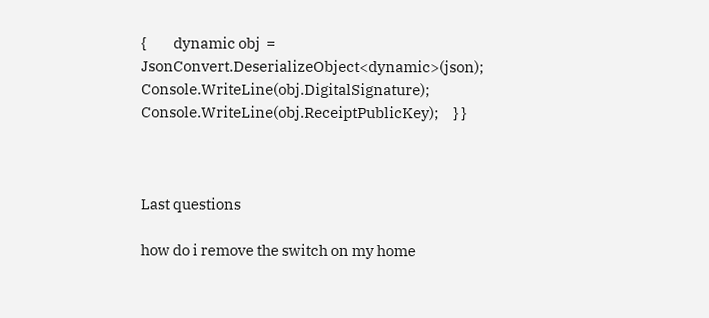{         dynamic obj  = JsonConvert.DeserializeObject<dynamic>(json);          Console.WriteLine(obj.DigitalSignature);         Console.WriteLine(obj.ReceiptPublicKey);     } }



Last questions

how do i remove the switch on my home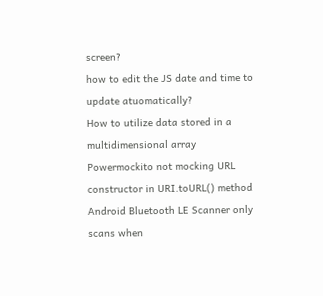screen?
how to edit the JS date and time to update atuomatically?
How to utilize data stored in a multidimensional array
Powermockito not mocking URL constructor in URI.toURL() method
Android Bluetooth LE Scanner only scans when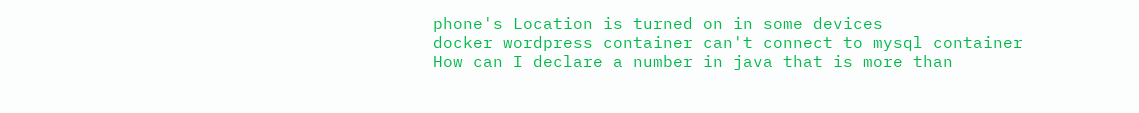phone's Location is turned on in some devices
docker wordpress container can't connect to mysql container
How can I declare a number in java that is more than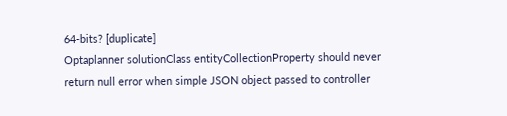64-bits? [duplicate]
Optaplanner solutionClass entityCollectionProperty should never return null error when simple JSON object passed to controller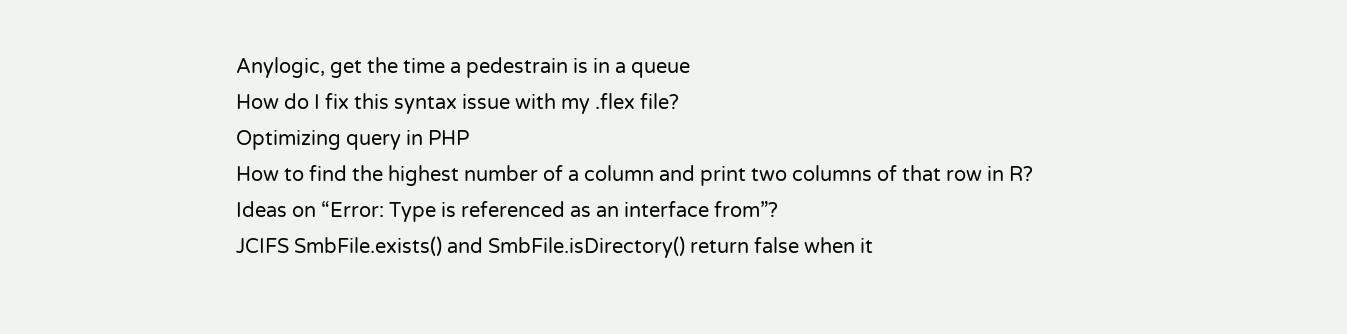Anylogic, get the time a pedestrain is in a queue
How do I fix this syntax issue with my .flex file?
Optimizing query in PHP
How to find the highest number of a column and print two columns of that row in R?
Ideas on “Error: Type is referenced as an interface from”?
JCIFS SmbFile.exists() and SmbFile.isDirectory() return false when it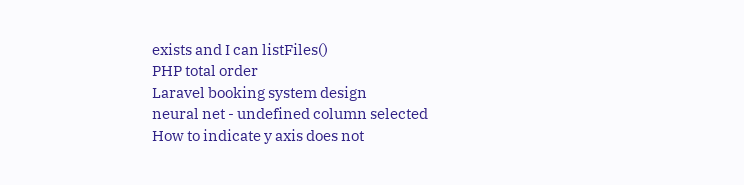exists and I can listFiles()
PHP total order
Laravel booking system design
neural net - undefined column selected
How to indicate y axis does not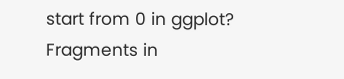start from 0 in ggplot?
Fragments in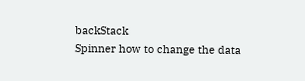backStack
Spinner how to change the data